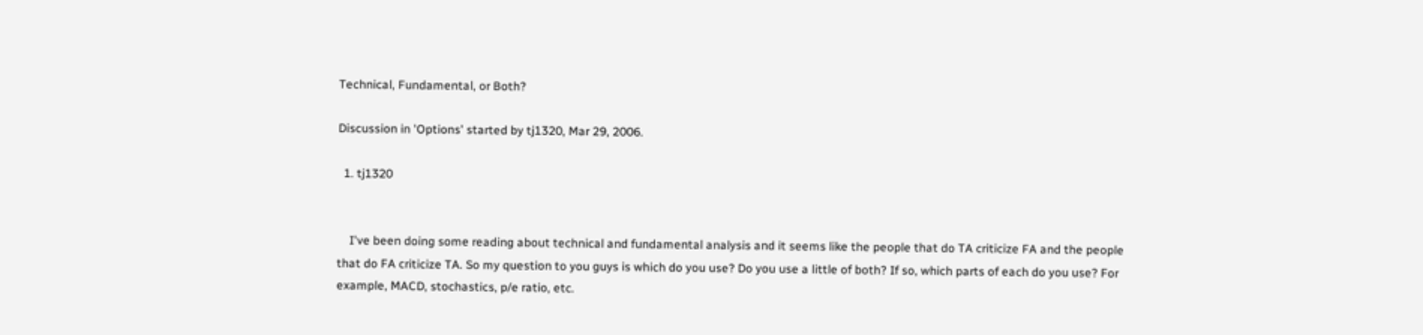Technical, Fundamental, or Both?

Discussion in 'Options' started by tj1320, Mar 29, 2006.

  1. tj1320


    I've been doing some reading about technical and fundamental analysis and it seems like the people that do TA criticize FA and the people that do FA criticize TA. So my question to you guys is which do you use? Do you use a little of both? If so, which parts of each do you use? For example, MACD, stochastics, p/e ratio, etc.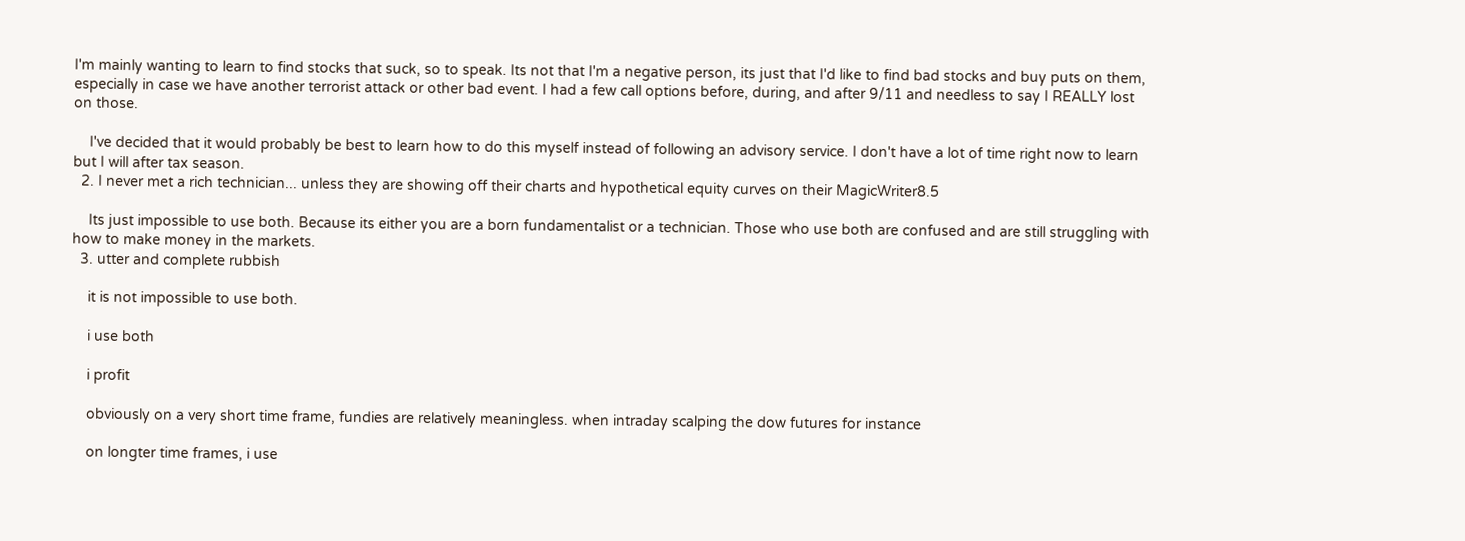I'm mainly wanting to learn to find stocks that suck, so to speak. Its not that I'm a negative person, its just that I'd like to find bad stocks and buy puts on them, especially in case we have another terrorist attack or other bad event. I had a few call options before, during, and after 9/11 and needless to say I REALLY lost on those.

    I've decided that it would probably be best to learn how to do this myself instead of following an advisory service. I don't have a lot of time right now to learn but I will after tax season.
  2. I never met a rich technician... unless they are showing off their charts and hypothetical equity curves on their MagicWriter8.5

    Its just impossible to use both. Because its either you are a born fundamentalist or a technician. Those who use both are confused and are still struggling with how to make money in the markets.
  3. utter and complete rubbish

    it is not impossible to use both.

    i use both

    i profit

    obviously on a very short time frame, fundies are relatively meaningless. when intraday scalping the dow futures for instance

    on longter time frames, i use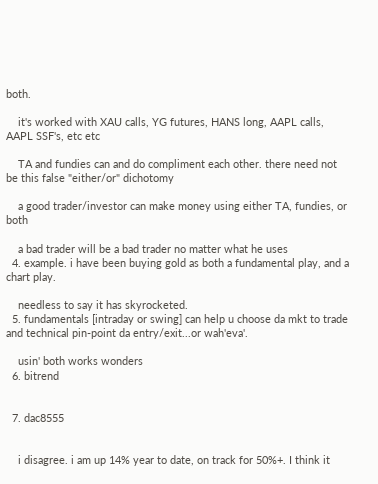both.

    it's worked with XAU calls, YG futures, HANS long, AAPL calls, AAPL SSF's, etc etc

    TA and fundies can and do compliment each other. there need not be this false "either/or" dichotomy

    a good trader/investor can make money using either TA, fundies, or both

    a bad trader will be a bad trader no matter what he uses
  4. example. i have been buying gold as both a fundamental play, and a chart play.

    needless to say it has skyrocketed.
  5. fundamentals [intraday or swing] can help u choose da mkt to trade and technical pin-point da entry/exit...or wah'eva'.

    usin' both works wonders
  6. bitrend


  7. dac8555


    i disagree. i am up 14% year to date, on track for 50%+. I think it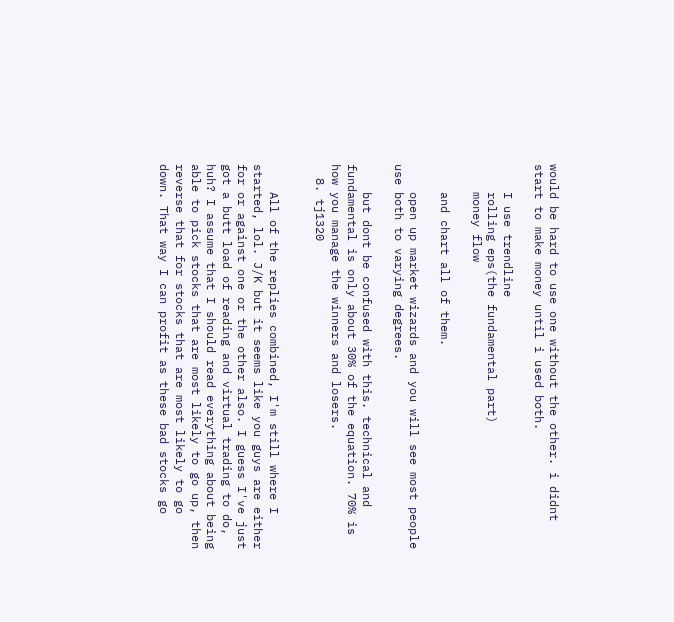would be hard to use one without the other. i didnt start to make money until i used both.

    I use trendline
    rolling eps(the fundamental part)
    money flow

    and chart all of them.

    open up market wizards and you will see most people use both to varying degrees.

    but dont be confused with this. technical and fundamental is only about 30% of the equation. 70% is how you manage the winners and losers.
  8. tj1320


    All of the replies combined, I'm still where I started, lol. J/K but it seems like you guys are either for or against one or the other also. I guess I've just got a butt load of reading and virtual trading to do, huh? I assume that I should read everything about being able to pick stocks that are most likely to go up, then reverse that for stocks that are most likely to go down. That way I can profit as these bad stocks go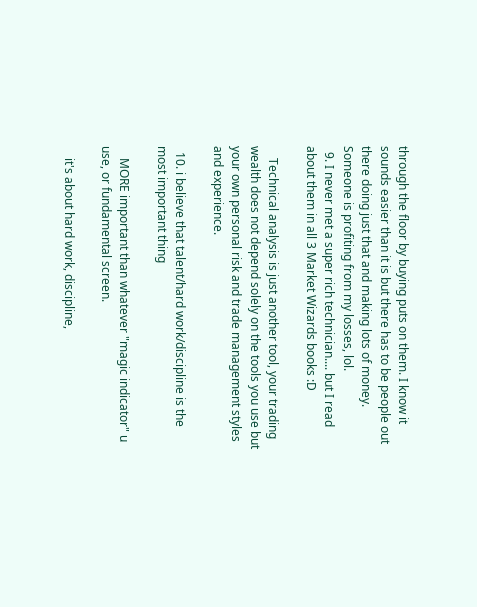through the floor by buying puts on them. I know it sounds easier than it is but there has to be people out there doing just that and making lots of money. Someone is profiting from my losses, lol.
  9. I never met a super rich technician.... but I read about them in all 3 Market Wizards books :D

    Technical analysis is just another tool, your trading wealth does not depend solely on the tools you use but your own personal risk and trade management styles and experience.

  10. i believe that talent/hard work/discipline is the most important thing

    MORE important than whatever "magic indicator" u use, or fundamental screen.

    it's about hard work, discipline,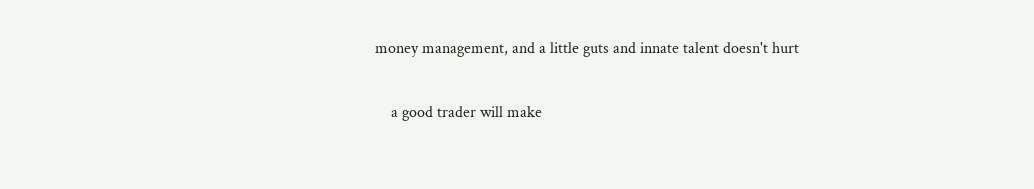money management, and a little guts and innate talent doesn't hurt

    a good trader will make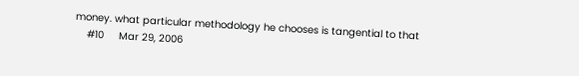money. what particular methodology he chooses is tangential to that
    #10     Mar 29, 2006